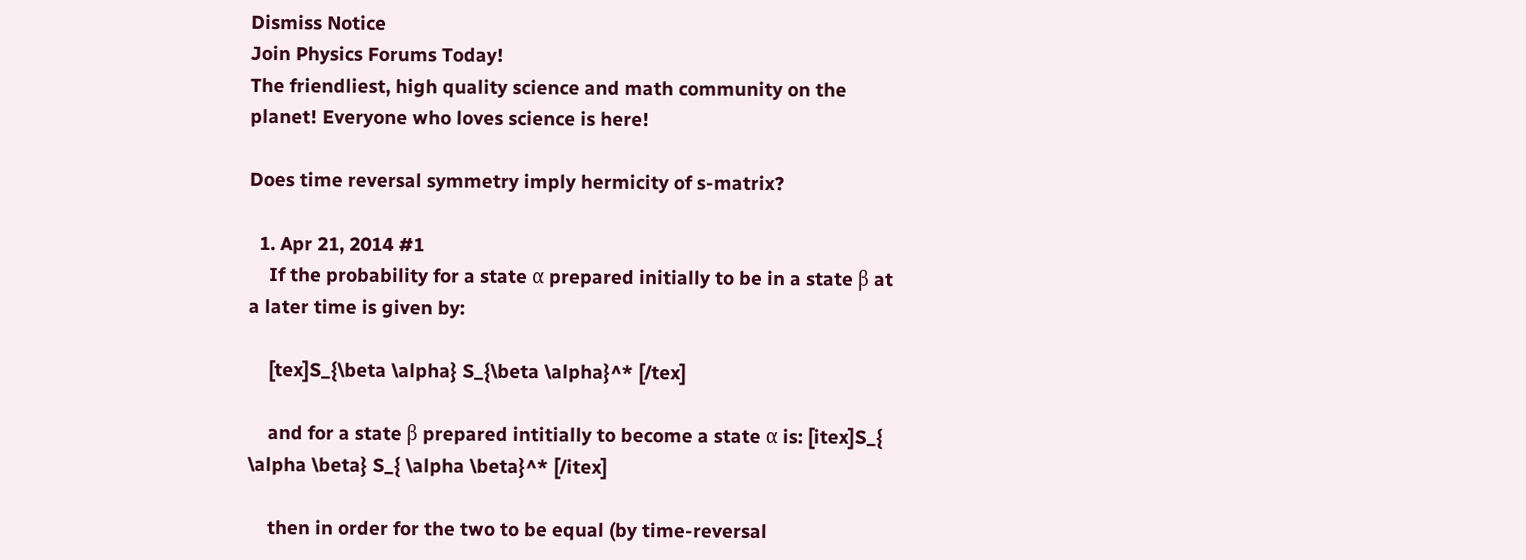Dismiss Notice
Join Physics Forums Today!
The friendliest, high quality science and math community on the planet! Everyone who loves science is here!

Does time reversal symmetry imply hermicity of s-matrix?

  1. Apr 21, 2014 #1
    If the probability for a state α prepared initially to be in a state β at a later time is given by:

    [tex]S_{\beta \alpha} S_{\beta \alpha}^* [/tex]

    and for a state β prepared intitially to become a state α is: [itex]S_{ \alpha \beta} S_{ \alpha \beta}^* [/itex]

    then in order for the two to be equal (by time-reversal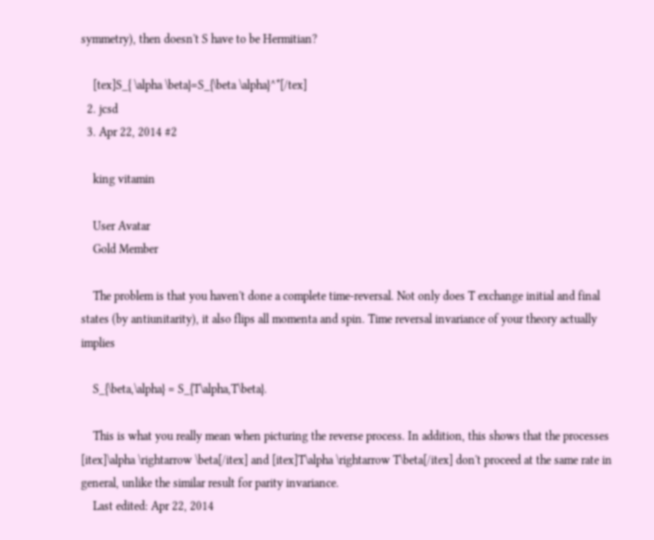symmetry), then doesn't S have to be Hermitian?

    [tex]S_{ \alpha \beta}=S_{\beta \alpha}^*[/tex]
  2. jcsd
  3. Apr 22, 2014 #2

    king vitamin

    User Avatar
    Gold Member

    The problem is that you haven't done a complete time-reversal. Not only does T exchange initial and final states (by antiunitarity), it also flips all momenta and spin. Time reversal invariance of your theory actually implies

    S_{\beta,\alpha} = S_{T\alpha,T\beta}.

    This is what you really mean when picturing the reverse process. In addition, this shows that the processes [itex]\alpha \rightarrow \beta[/itex] and [itex]T\alpha \rightarrow T\beta[/itex] don't proceed at the same rate in general, unlike the similar result for parity invariance.
    Last edited: Apr 22, 2014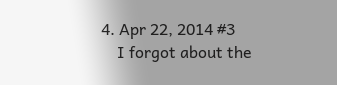4. Apr 22, 2014 #3
    I forgot about the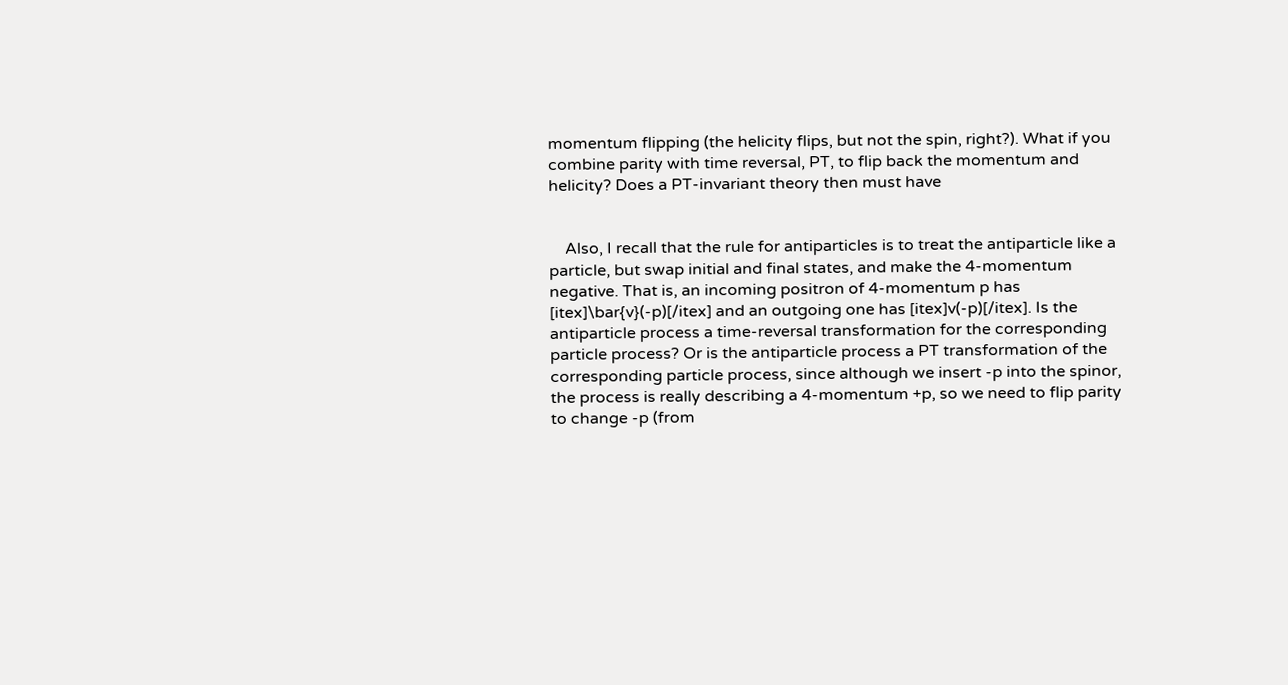momentum flipping (the helicity flips, but not the spin, right?). What if you combine parity with time reversal, PT, to flip back the momentum and helicity? Does a PT-invariant theory then must have


    Also, I recall that the rule for antiparticles is to treat the antiparticle like a particle, but swap initial and final states, and make the 4-momentum negative. That is, an incoming positron of 4-momentum p has [itex]\bar{v}(-p)[/itex] and an outgoing one has [itex]v(-p)[/itex]. Is the antiparticle process a time-reversal transformation for the corresponding particle process? Or is the antiparticle process a PT transformation of the corresponding particle process, since although we insert -p into the spinor, the process is really describing a 4-momentum +p, so we need to flip parity to change -p (from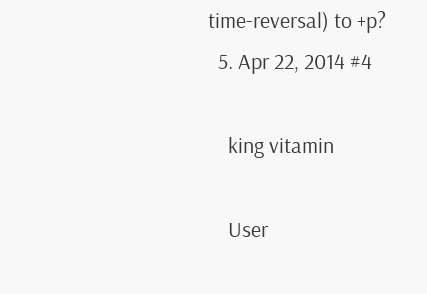time-reversal) to +p?
  5. Apr 22, 2014 #4

    king vitamin

    User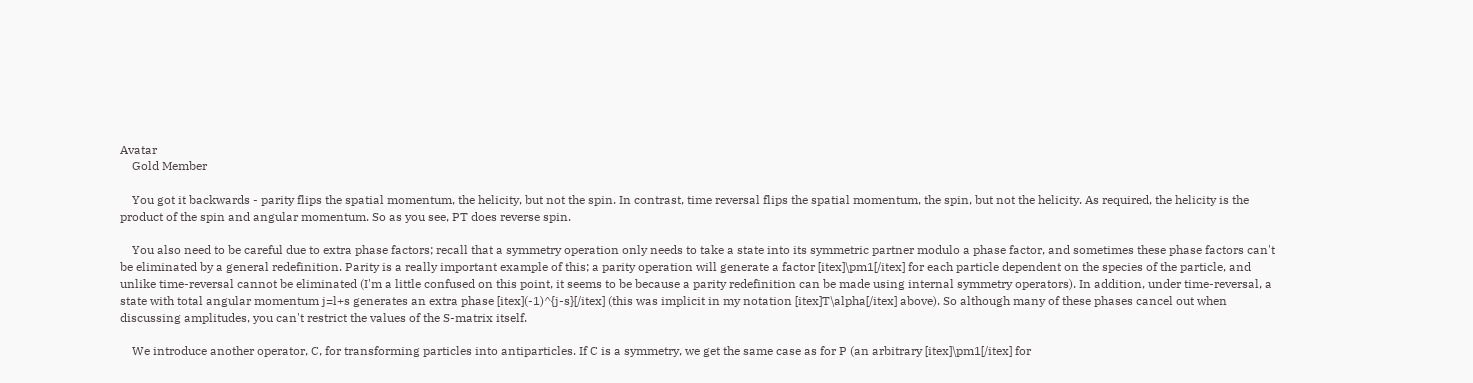Avatar
    Gold Member

    You got it backwards - parity flips the spatial momentum, the helicity, but not the spin. In contrast, time reversal flips the spatial momentum, the spin, but not the helicity. As required, the helicity is the product of the spin and angular momentum. So as you see, PT does reverse spin.

    You also need to be careful due to extra phase factors; recall that a symmetry operation only needs to take a state into its symmetric partner modulo a phase factor, and sometimes these phase factors can't be eliminated by a general redefinition. Parity is a really important example of this; a parity operation will generate a factor [itex]\pm1[/itex] for each particle dependent on the species of the particle, and unlike time-reversal cannot be eliminated (I'm a little confused on this point, it seems to be because a parity redefinition can be made using internal symmetry operators). In addition, under time-reversal, a state with total angular momentum j=l+s generates an extra phase [itex](-1)^{j-s}[/itex] (this was implicit in my notation [itex]T\alpha[/itex] above). So although many of these phases cancel out when discussing amplitudes, you can't restrict the values of the S-matrix itself.

    We introduce another operator, C, for transforming particles into antiparticles. If C is a symmetry, we get the same case as for P (an arbitrary [itex]\pm1[/itex] for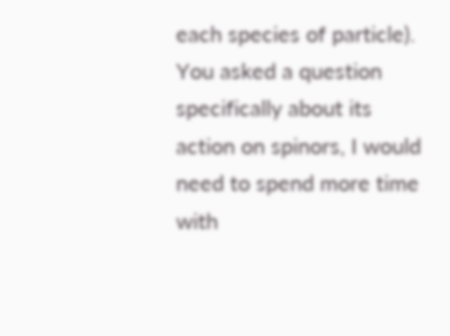each species of particle). You asked a question specifically about its action on spinors, I would need to spend more time with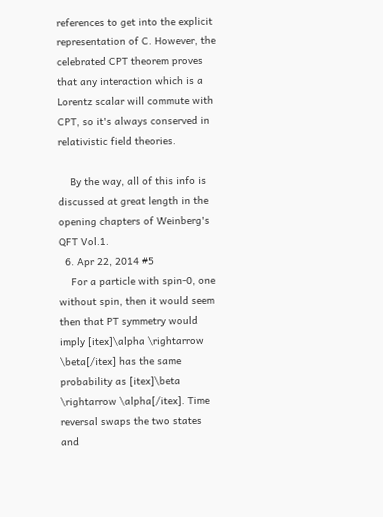references to get into the explicit representation of C. However, the celebrated CPT theorem proves that any interaction which is a Lorentz scalar will commute with CPT, so it's always conserved in relativistic field theories.

    By the way, all of this info is discussed at great length in the opening chapters of Weinberg's QFT Vol.1.
  6. Apr 22, 2014 #5
    For a particle with spin-0, one without spin, then it would seem then that PT symmetry would imply [itex]\alpha \rightarrow \beta[/itex] has the same probability as [itex]\beta \rightarrow \alpha[/itex]. Time reversal swaps the two states and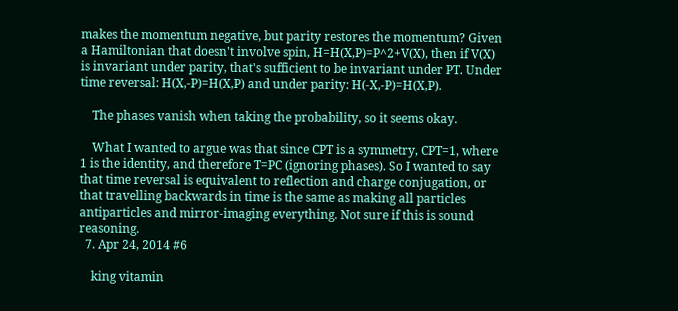makes the momentum negative, but parity restores the momentum? Given a Hamiltonian that doesn't involve spin, H=H(X,P)=P^2+V(X), then if V(X) is invariant under parity, that's sufficient to be invariant under PT. Under time reversal: H(X,-P)=H(X,P) and under parity: H(-X,-P)=H(X,P).

    The phases vanish when taking the probability, so it seems okay.

    What I wanted to argue was that since CPT is a symmetry, CPT=1, where 1 is the identity, and therefore T=PC (ignoring phases). So I wanted to say that time reversal is equivalent to reflection and charge conjugation, or that travelling backwards in time is the same as making all particles antiparticles and mirror-imaging everything. Not sure if this is sound reasoning.
  7. Apr 24, 2014 #6

    king vitamin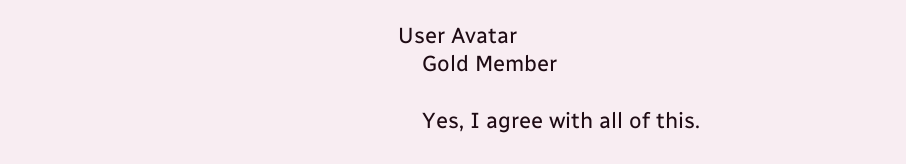User Avatar
    Gold Member

    Yes, I agree with all of this.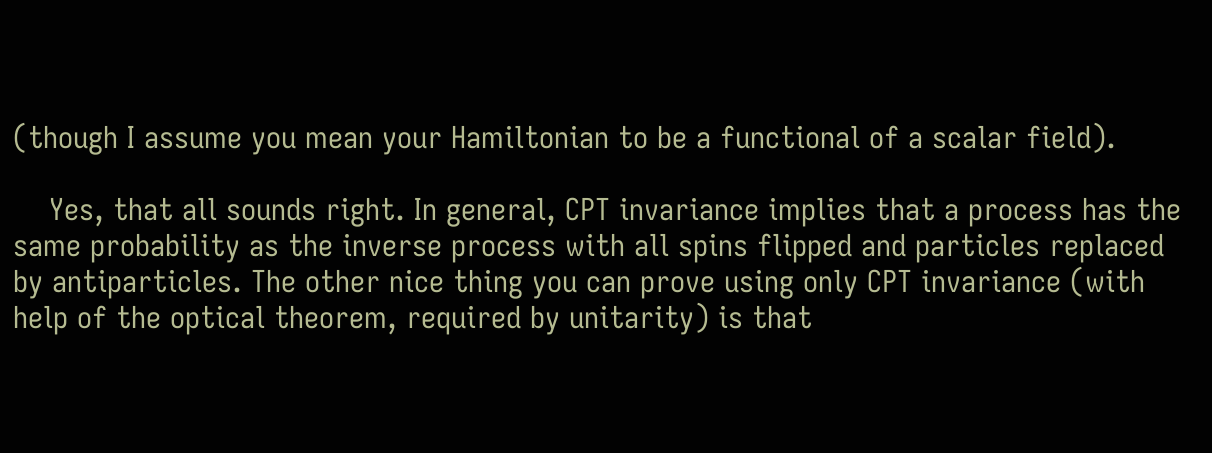(though I assume you mean your Hamiltonian to be a functional of a scalar field).

    Yes, that all sounds right. In general, CPT invariance implies that a process has the same probability as the inverse process with all spins flipped and particles replaced by antiparticles. The other nice thing you can prove using only CPT invariance (with help of the optical theorem, required by unitarity) is that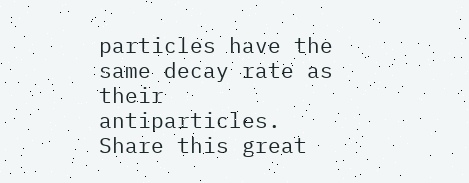particles have the same decay rate as their antiparticles.
Share this great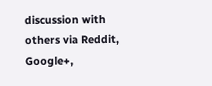discussion with others via Reddit, Google+,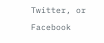Twitter, or Facebook